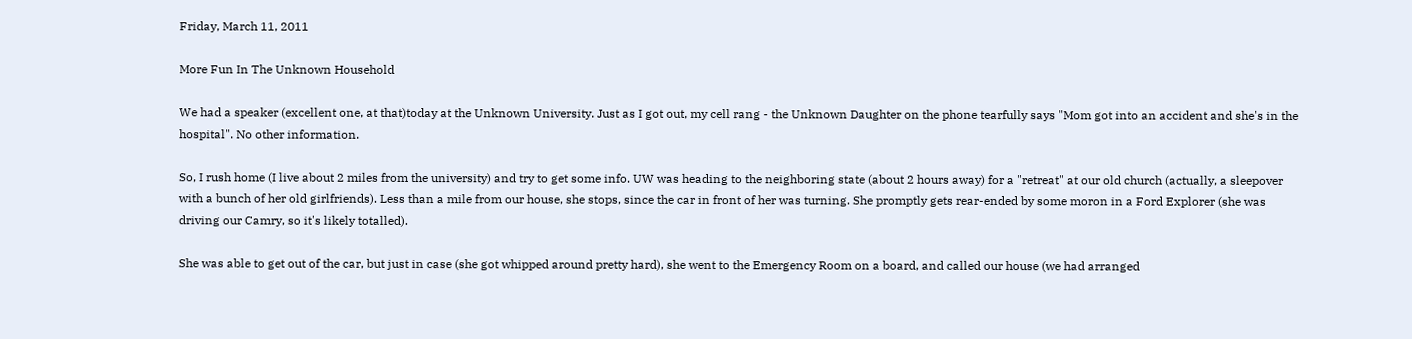Friday, March 11, 2011

More Fun In The Unknown Household

We had a speaker (excellent one, at that)today at the Unknown University. Just as I got out, my cell rang - the Unknown Daughter on the phone tearfully says "Mom got into an accident and she's in the hospital". No other information.

So, I rush home (I live about 2 miles from the university) and try to get some info. UW was heading to the neighboring state (about 2 hours away) for a "retreat" at our old church (actually, a sleepover with a bunch of her old girlfriends). Less than a mile from our house, she stops, since the car in front of her was turning. She promptly gets rear-ended by some moron in a Ford Explorer (she was driving our Camry, so it's likely totalled).

She was able to get out of the car, but just in case (she got whipped around pretty hard), she went to the Emergency Room on a board, and called our house (we had arranged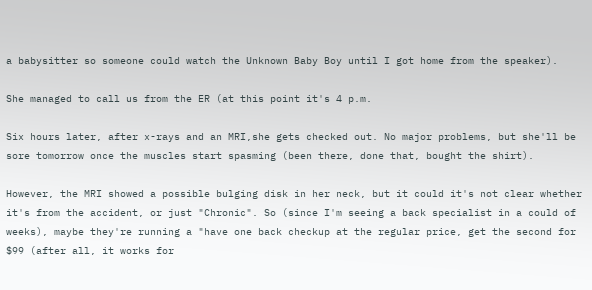a babysitter so someone could watch the Unknown Baby Boy until I got home from the speaker).

She managed to call us from the ER (at this point it's 4 p.m.

Six hours later, after x-rays and an MRI,she gets checked out. No major problems, but she'll be sore tomorrow once the muscles start spasming (been there, done that, bought the shirt).

However, the MRI showed a possible bulging disk in her neck, but it could it's not clear whether it's from the accident, or just "Chronic". So (since I'm seeing a back specialist in a could of weeks), maybe they're running a "have one back checkup at the regular price, get the second for $99 (after all, it works for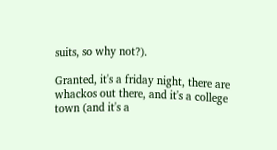suits, so why not?).

Granted, it's a friday night, there are whackos out there, and it's a college town (and it's a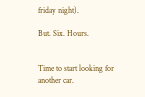friday night).

But. Six. Hours.


Time to start looking for another car.